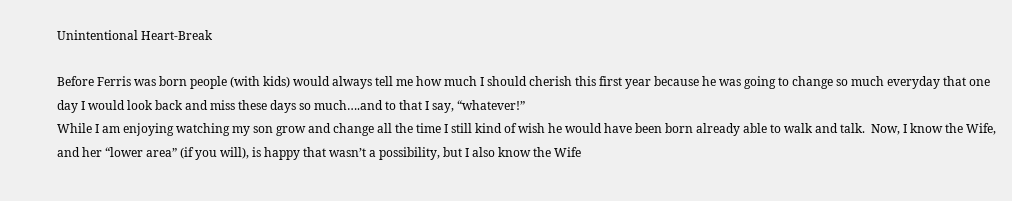Unintentional Heart-Break

Before Ferris was born people (with kids) would always tell me how much I should cherish this first year because he was going to change so much everyday that one day I would look back and miss these days so much….and to that I say, “whatever!”
While I am enjoying watching my son grow and change all the time I still kind of wish he would have been born already able to walk and talk.  Now, I know the Wife, and her “lower area” (if you will), is happy that wasn’t a possibility, but I also know the Wife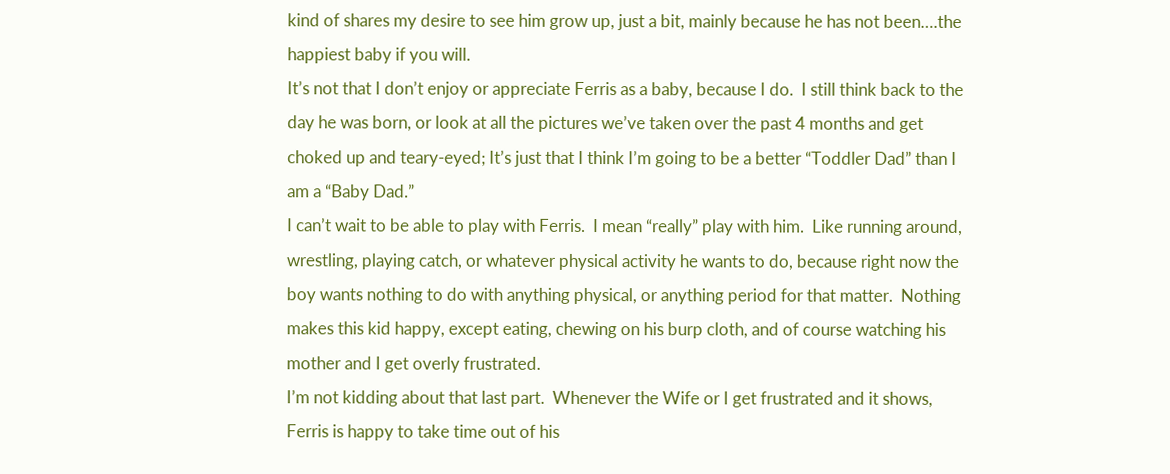kind of shares my desire to see him grow up, just a bit, mainly because he has not been….the happiest baby if you will.
It’s not that I don’t enjoy or appreciate Ferris as a baby, because I do.  I still think back to the day he was born, or look at all the pictures we’ve taken over the past 4 months and get choked up and teary-eyed; It’s just that I think I’m going to be a better “Toddler Dad” than I am a “Baby Dad.”
I can’t wait to be able to play with Ferris.  I mean “really” play with him.  Like running around, wrestling, playing catch, or whatever physical activity he wants to do, because right now the boy wants nothing to do with anything physical, or anything period for that matter.  Nothing makes this kid happy, except eating, chewing on his burp cloth, and of course watching his mother and I get overly frustrated.
I’m not kidding about that last part.  Whenever the Wife or I get frustrated and it shows, Ferris is happy to take time out of his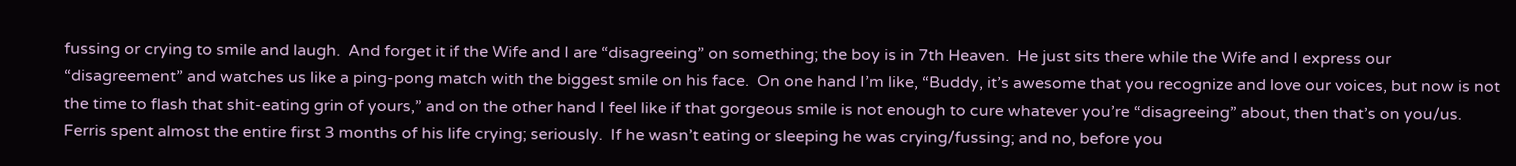fussing or crying to smile and laugh.  And forget it if the Wife and I are “disagreeing” on something; the boy is in 7th Heaven.  He just sits there while the Wife and I express our “disagreement” and watches us like a ping-pong match with the biggest smile on his face.  On one hand I’m like, “Buddy, it’s awesome that you recognize and love our voices, but now is not the time to flash that shit-eating grin of yours,” and on the other hand I feel like if that gorgeous smile is not enough to cure whatever you’re “disagreeing” about, then that’s on you/us.
Ferris spent almost the entire first 3 months of his life crying; seriously.  If he wasn’t eating or sleeping he was crying/fussing; and no, before you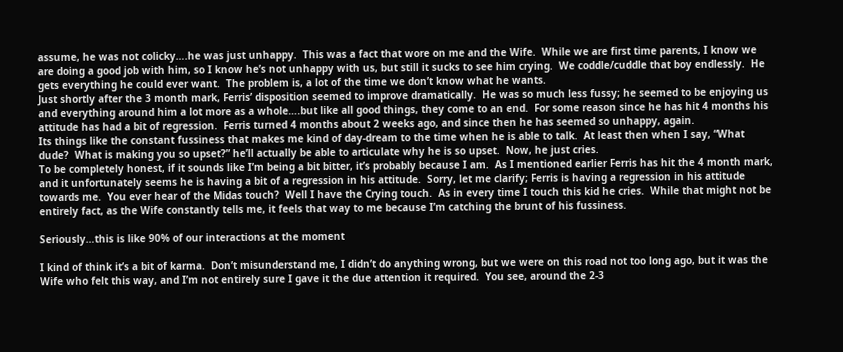assume, he was not colicky….he was just unhappy.  This was a fact that wore on me and the Wife.  While we are first time parents, I know we are doing a good job with him, so I know he’s not unhappy with us, but still it sucks to see him crying.  We coddle/cuddle that boy endlessly.  He gets everything he could ever want.  The problem is, a lot of the time we don’t know what he wants.
Just shortly after the 3 month mark, Ferris’ disposition seemed to improve dramatically.  He was so much less fussy; he seemed to be enjoying us and everything around him a lot more as a whole….but like all good things, they come to an end.  For some reason since he has hit 4 months his attitude has had a bit of regression.  Ferris turned 4 months about 2 weeks ago, and since then he has seemed so unhappy, again.
Its things like the constant fussiness that makes me kind of day-dream to the time when he is able to talk.  At least then when I say, “What dude?  What is making you so upset?” he’ll actually be able to articulate why he is so upset.  Now, he just cries.
To be completely honest, if it sounds like I’m being a bit bitter, it’s probably because I am.  As I mentioned earlier Ferris has hit the 4 month mark, and it unfortunately seems he is having a bit of a regression in his attitude.  Sorry, let me clarify; Ferris is having a regression in his attitude towards me.  You ever hear of the Midas touch?  Well I have the Crying touch.  As in every time I touch this kid he cries.  While that might not be entirely fact, as the Wife constantly tells me, it feels that way to me because I’m catching the brunt of his fussiness.

Seriously…this is like 90% of our interactions at the moment

I kind of think it’s a bit of karma.  Don’t misunderstand me, I didn’t do anything wrong, but we were on this road not too long ago, but it was the Wife who felt this way, and I’m not entirely sure I gave it the due attention it required.  You see, around the 2-3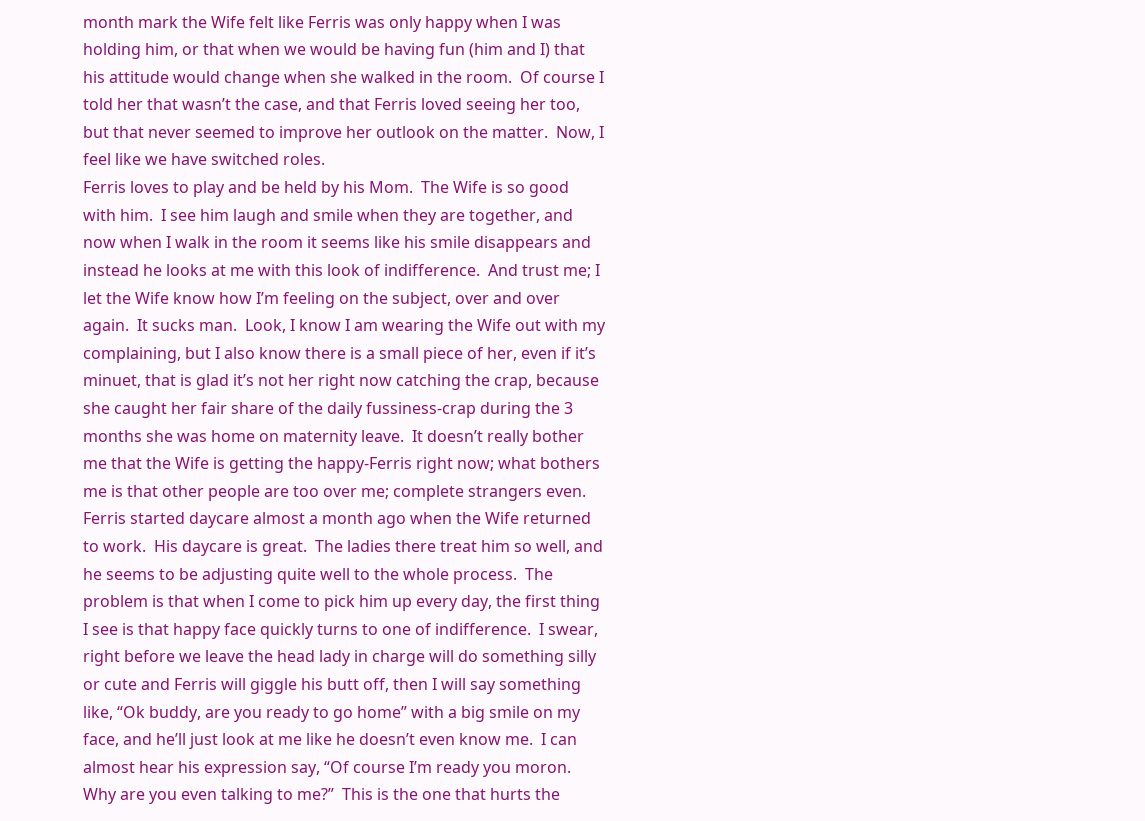month mark the Wife felt like Ferris was only happy when I was holding him, or that when we would be having fun (him and I) that his attitude would change when she walked in the room.  Of course I told her that wasn’t the case, and that Ferris loved seeing her too, but that never seemed to improve her outlook on the matter.  Now, I feel like we have switched roles.
Ferris loves to play and be held by his Mom.  The Wife is so good with him.  I see him laugh and smile when they are together, and now when I walk in the room it seems like his smile disappears and instead he looks at me with this look of indifference.  And trust me; I let the Wife know how I’m feeling on the subject, over and over again.  It sucks man.  Look, I know I am wearing the Wife out with my complaining, but I also know there is a small piece of her, even if it’s minuet, that is glad it’s not her right now catching the crap, because she caught her fair share of the daily fussiness-crap during the 3 months she was home on maternity leave.  It doesn’t really bother me that the Wife is getting the happy-Ferris right now; what bothers me is that other people are too over me; complete strangers even.
Ferris started daycare almost a month ago when the Wife returned to work.  His daycare is great.  The ladies there treat him so well, and he seems to be adjusting quite well to the whole process.  The problem is that when I come to pick him up every day, the first thing I see is that happy face quickly turns to one of indifference.  I swear, right before we leave the head lady in charge will do something silly or cute and Ferris will giggle his butt off, then I will say something like, “Ok buddy, are you ready to go home” with a big smile on my face, and he’ll just look at me like he doesn’t even know me.  I can almost hear his expression say, “Of course I’m ready you moron.  Why are you even talking to me?”  This is the one that hurts the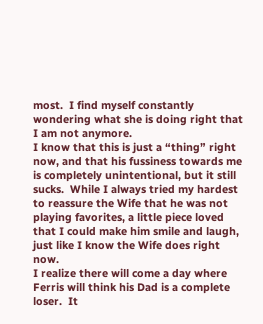most.  I find myself constantly wondering what she is doing right that I am not anymore.
I know that this is just a “thing” right now, and that his fussiness towards me is completely unintentional, but it still sucks.  While I always tried my hardest to reassure the Wife that he was not playing favorites, a little piece loved that I could make him smile and laugh, just like I know the Wife does right now.
I realize there will come a day where Ferris will think his Dad is a complete loser.  It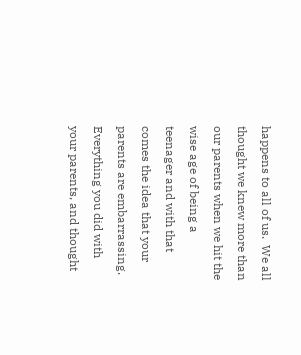happens to all of us.  We all thought we knew more than our parents when we hit the wise age of being a teenager and with that comes the idea that your parents are embarrassing. Everything you did with your parents, and thought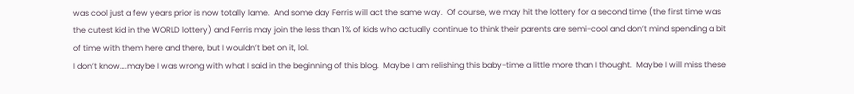was cool just a few years prior is now totally lame.  And some day Ferris will act the same way.  Of course, we may hit the lottery for a second time (the first time was the cutest kid in the WORLD lottery) and Ferris may join the less than 1% of kids who actually continue to think their parents are semi-cool and don’t mind spending a bit of time with them here and there, but I wouldn’t bet on it, lol.
I don’t know….maybe I was wrong with what I said in the beginning of this blog.  Maybe I am relishing this baby-time a little more than I thought.  Maybe I will miss these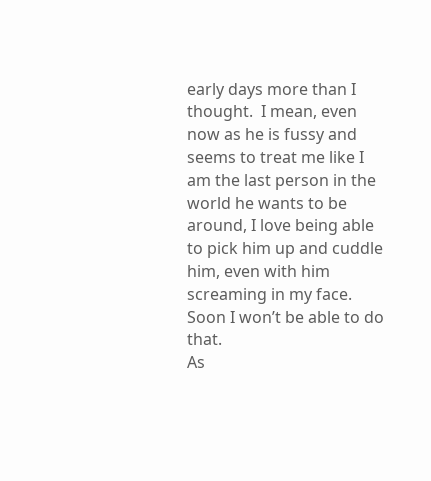early days more than I thought.  I mean, even now as he is fussy and seems to treat me like I am the last person in the world he wants to be around, I love being able to pick him up and cuddle him, even with him screaming in my face.  Soon I won’t be able to do that.
As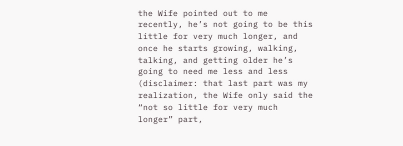the Wife pointed out to me recently, he’s not going to be this little for very much longer, and once he starts growing, walking, talking, and getting older he’s going to need me less and less (disclaimer: that last part was my realization, the Wife only said the “not so little for very much longer” part,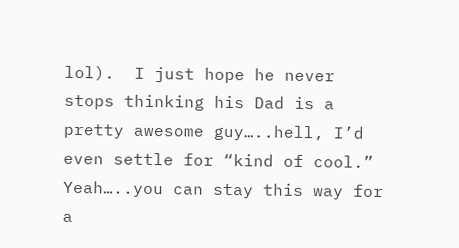lol).  I just hope he never stops thinking his Dad is a pretty awesome guy…..hell, I’d even settle for “kind of cool.”
Yeah…..you can stay this way for a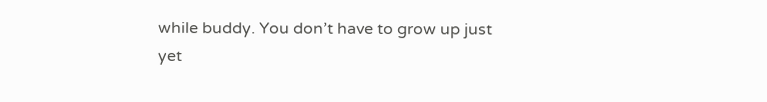while buddy. You don’t have to grow up just yet